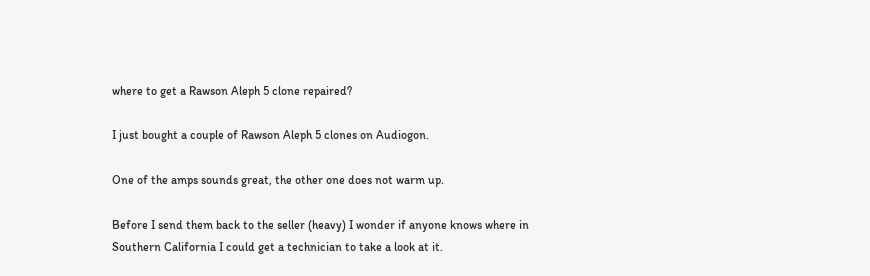where to get a Rawson Aleph 5 clone repaired?

I just bought a couple of Rawson Aleph 5 clones on Audiogon.

One of the amps sounds great, the other one does not warm up.

Before I send them back to the seller (heavy) I wonder if anyone knows where in Southern California I could get a technician to take a look at it.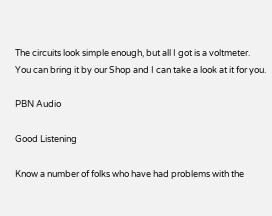The circuits look simple enough, but all I got is a voltmeter.
You can bring it by our Shop and I can take a look at it for you.

PBN Audio

Good Listening

Know a number of folks who have had problems with the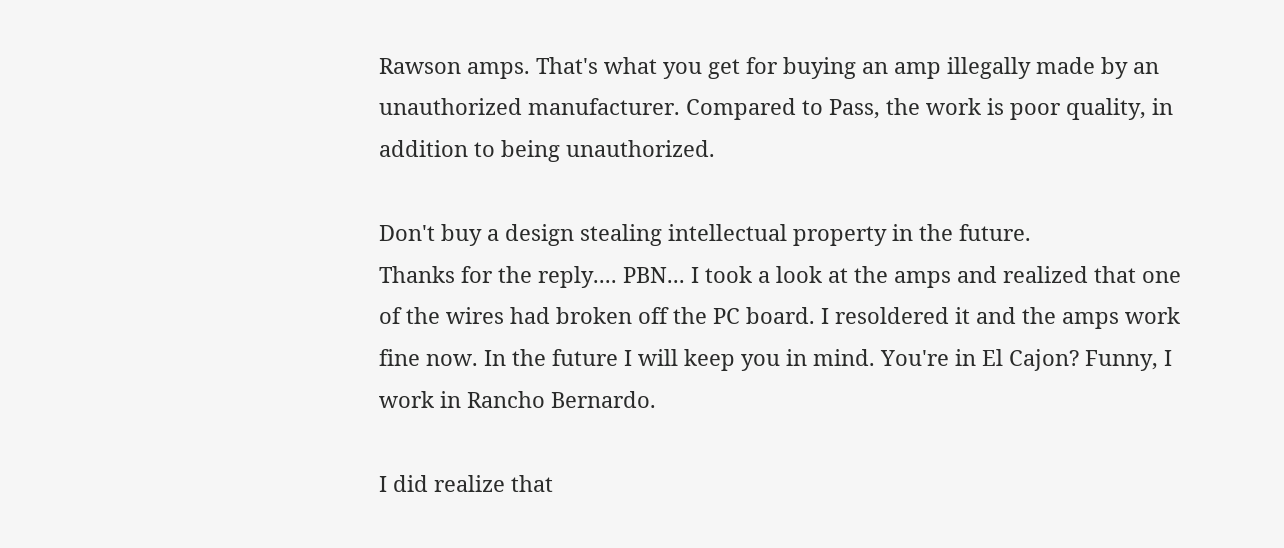Rawson amps. That's what you get for buying an amp illegally made by an unauthorized manufacturer. Compared to Pass, the work is poor quality, in addition to being unauthorized.

Don't buy a design stealing intellectual property in the future.
Thanks for the reply.... PBN... I took a look at the amps and realized that one of the wires had broken off the PC board. I resoldered it and the amps work fine now. In the future I will keep you in mind. You're in El Cajon? Funny, I work in Rancho Bernardo.

I did realize that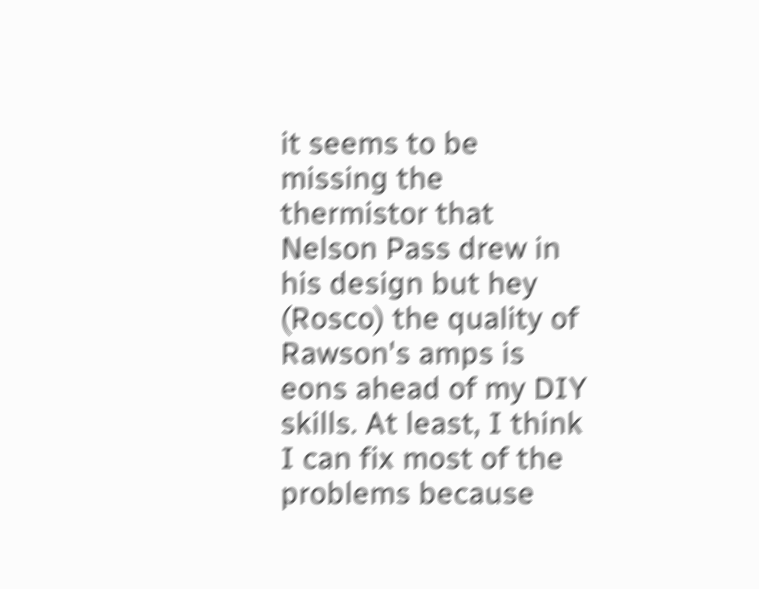it seems to be missing the thermistor that Nelson Pass drew in his design but hey (Rosco) the quality of Rawson's amps is eons ahead of my DIY skills. At least, I think I can fix most of the problems because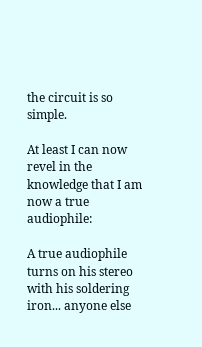the circuit is so simple.

At least I can now revel in the knowledge that I am now a true audiophile:

A true audiophile turns on his stereo with his soldering iron... anyone else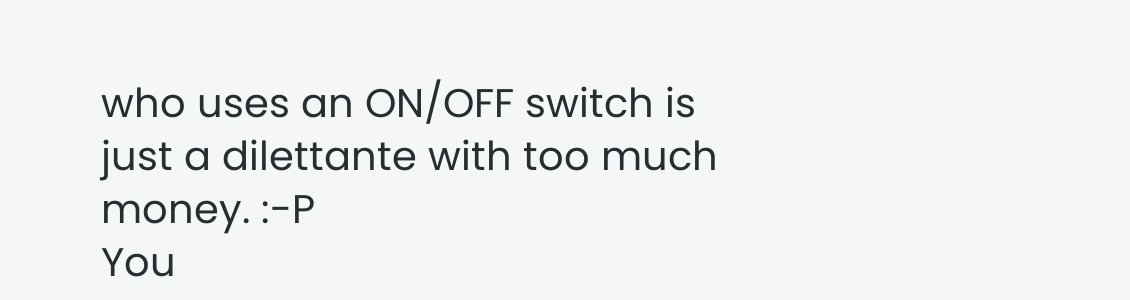who uses an ON/OFF switch is just a dilettante with too much money. :-P
You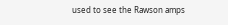used to see the Rawson amps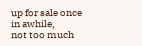up for sale once in awhile,
not too much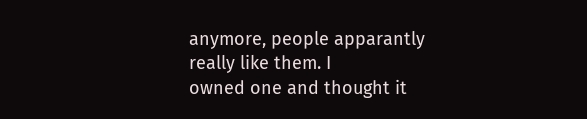anymore, people apparantly really like them. I
owned one and thought it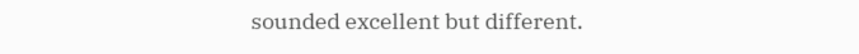sounded excellent but different.